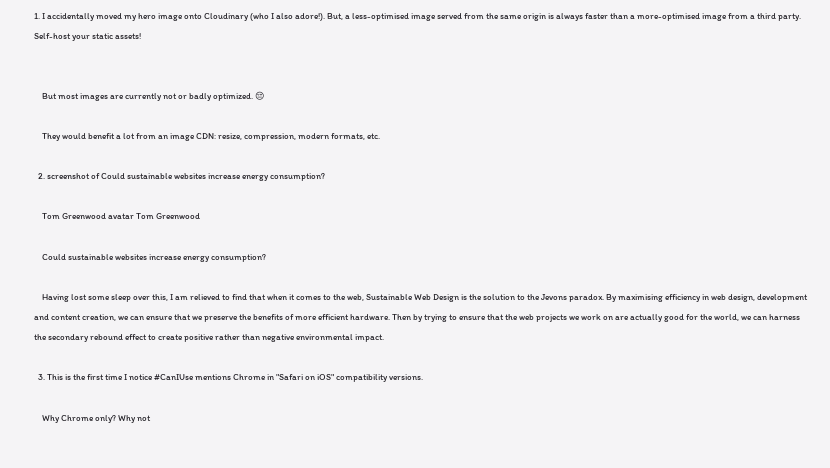1. I accidentally moved my hero image onto Cloudinary (who I also adore!). But, a less-optimised image served from the same origin is always faster than a more-optimised image from a third party. Self-host your static assets!


    But most images are currently not or badly optimized. 😔

    They would benefit a lot from an image CDN: resize, compression, modern formats, etc.

  2. screenshot of Could sustainable websites increase energy consumption?

    Tom Greenwood avatar Tom Greenwood

    Could sustainable websites increase energy consumption?

    Having lost some sleep over this, I am relieved to find that when it comes to the web, Sustainable Web Design is the solution to the Jevons paradox. By maximising efficiency in web design, development and content creation, we can ensure that we preserve the benefits of more efficient hardware. Then by trying to ensure that the web projects we work on are actually good for the world, we can harness the secondary rebound effect to create positive rather than negative environmental impact.

  3. This is the first time I notice #CanIUse mentions Chrome in "Safari on iOS" compatibility versions.

    Why Chrome only? Why not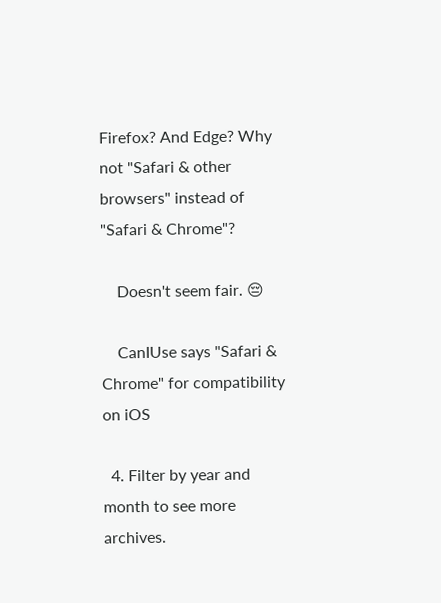Firefox? And Edge? Why not "Safari & other browsers" instead of "Safari & Chrome"?

    Doesn't seem fair. 😔

    CanIUse says "Safari & Chrome" for compatibility on iOS

  4. Filter by year and month to see more archives.